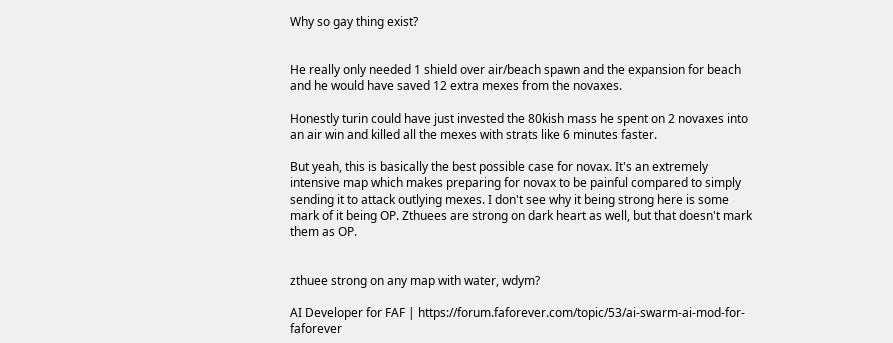Why so gay thing exist?


He really only needed 1 shield over air/beach spawn and the expansion for beach and he would have saved 12 extra mexes from the novaxes.

Honestly turin could have just invested the 80kish mass he spent on 2 novaxes into an air win and killed all the mexes with strats like 6 minutes faster.

But yeah, this is basically the best possible case for novax. It's an extremely intensive map which makes preparing for novax to be painful compared to simply sending it to attack outlying mexes. I don't see why it being strong here is some mark of it being OP. Zthuees are strong on dark heart as well, but that doesn't mark them as OP.


zthuee strong on any map with water, wdym?

AI Developer for FAF | https://forum.faforever.com/topic/53/ai-swarm-ai-mod-for-faforever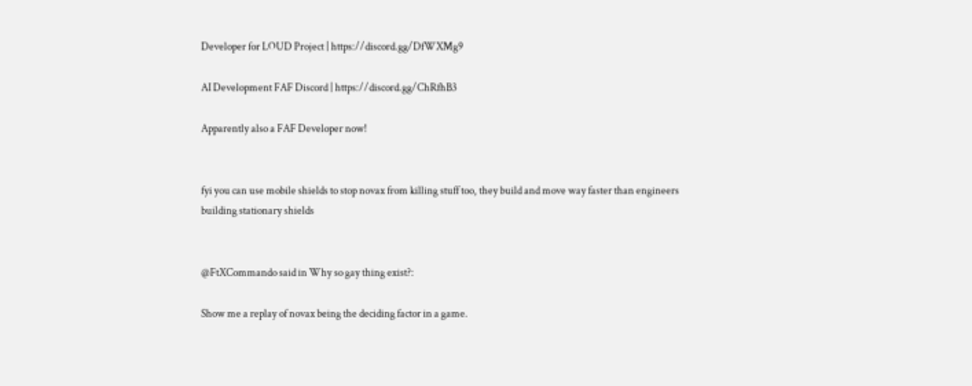Developer for LOUD Project | https://discord.gg/DfWXMg9

AI Development FAF Discord | https://discord.gg/ChRfhB3

Apparently also a FAF Developer now!


fyi you can use mobile shields to stop novax from killing stuff too, they build and move way faster than engineers building stationary shields


@FtXCommando said in Why so gay thing exist?:

Show me a replay of novax being the deciding factor in a game.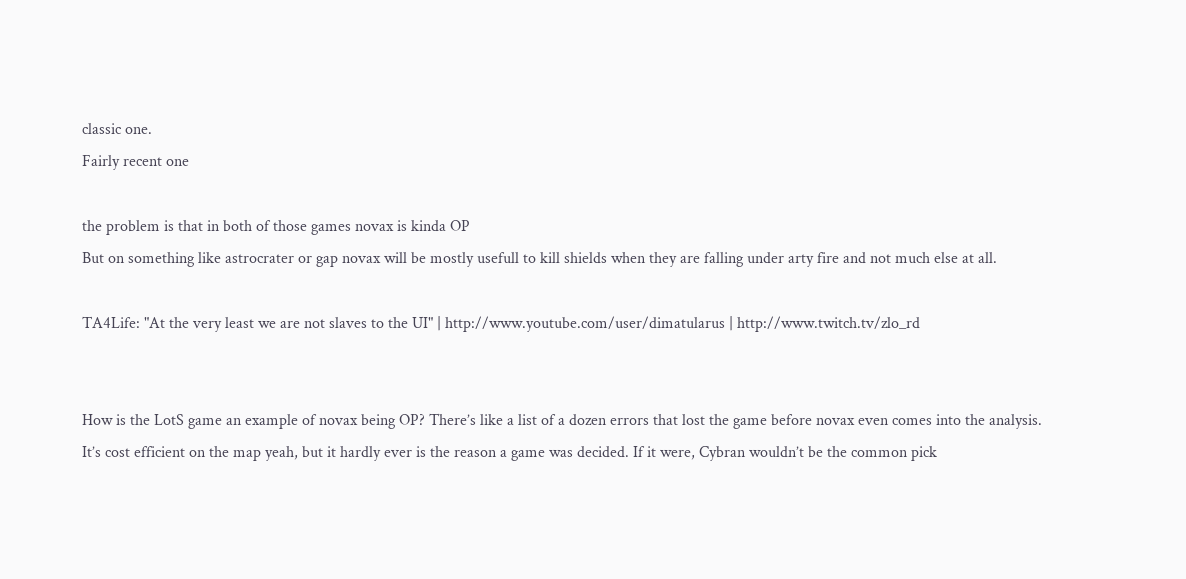classic one.
Fairly recent one

the problem is that in both of those games novax is kinda OP
But on something like astrocrater or gap novax will be mostly usefull to kill shields when they are falling under arty fire and not much else at all.

TA4Life: "At the very least we are not slaves to the UI" | http://www.youtube.com/user/dimatularus | http://www.twitch.tv/zlo_rd


How is the LotS game an example of novax being OP? There’s like a list of a dozen errors that lost the game before novax even comes into the analysis. It’s cost efficient on the map yeah, but it hardly ever is the reason a game was decided. If it were, Cybran wouldn’t be the common pick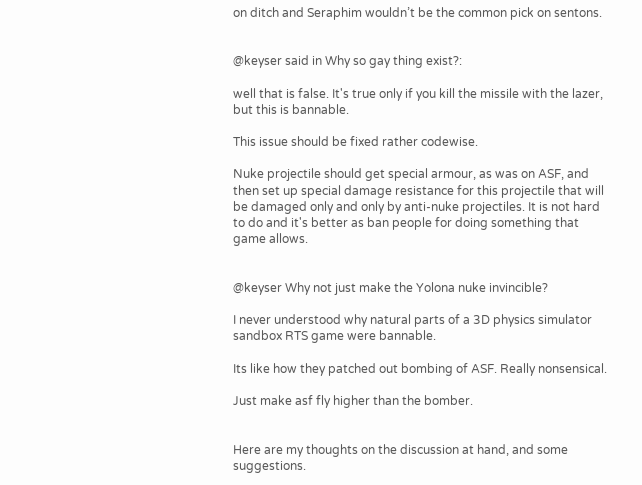on ditch and Seraphim wouldn’t be the common pick on sentons.


@keyser said in Why so gay thing exist?:

well that is false. It's true only if you kill the missile with the lazer, but this is bannable.

This issue should be fixed rather codewise.

Nuke projectile should get special armour, as was on ASF, and then set up special damage resistance for this projectile that will be damaged only and only by anti-nuke projectiles. It is not hard to do and it's better as ban people for doing something that game allows.


@keyser Why not just make the Yolona nuke invincible?

I never understood why natural parts of a 3D physics simulator sandbox RTS game were bannable.

Its like how they patched out bombing of ASF. Really nonsensical.

Just make asf fly higher than the bomber.


Here are my thoughts on the discussion at hand, and some suggestions.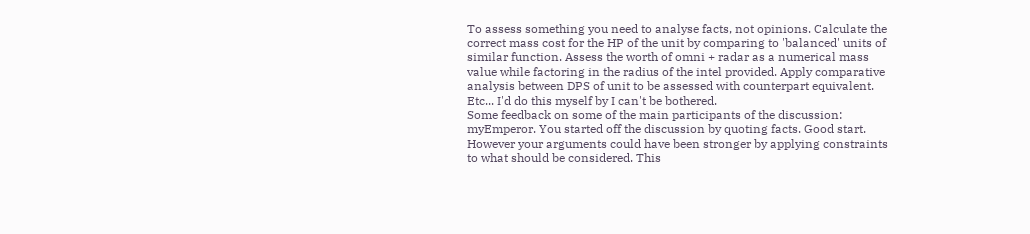To assess something you need to analyse facts, not opinions. Calculate the correct mass cost for the HP of the unit by comparing to 'balanced' units of similar function. Assess the worth of omni + radar as a numerical mass value while factoring in the radius of the intel provided. Apply comparative analysis between DPS of unit to be assessed with counterpart equivalent. Etc... I'd do this myself by I can't be bothered.
Some feedback on some of the main participants of the discussion:
myEmperor. You started off the discussion by quoting facts. Good start. However your arguments could have been stronger by applying constraints to what should be considered. This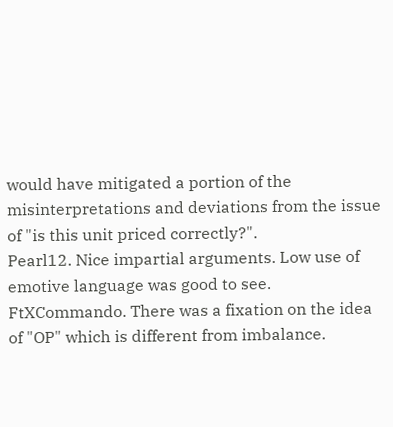would have mitigated a portion of the misinterpretations and deviations from the issue of "is this unit priced correctly?".
Pearl12. Nice impartial arguments. Low use of emotive language was good to see.
FtXCommando. There was a fixation on the idea of "OP" which is different from imbalance.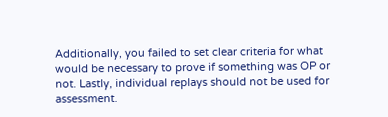Additionally, you failed to set clear criteria for what would be necessary to prove if something was OP or not. Lastly, individual replays should not be used for assessment.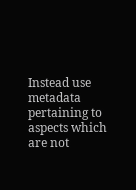Instead use metadata pertaining to aspects which are not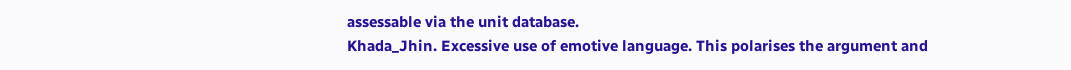assessable via the unit database.
Khada_Jhin. Excessive use of emotive language. This polarises the argument and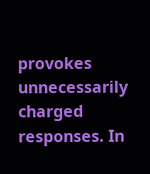provokes unnecessarily charged responses. In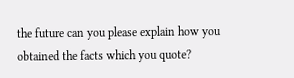the future can you please explain how you obtained the facts which you quote?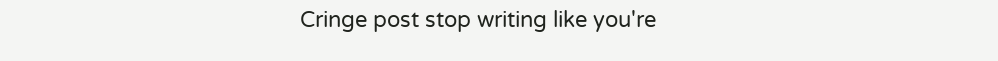Cringe post stop writing like you're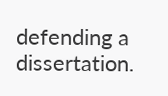defending a dissertation.